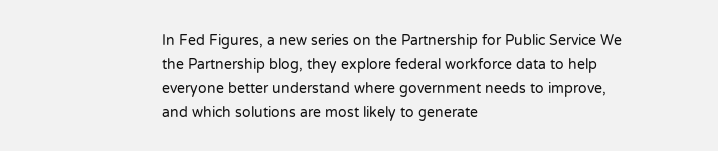In Fed Figures, a new series on the Partnership for Public Service We the Partnership blog, they explore federal workforce data to help everyone better understand where government needs to improve, and which solutions are most likely to generate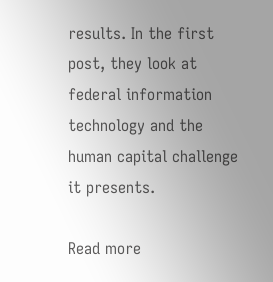results. In the first post, they look at federal information technology and the human capital challenge it presents.

Read more